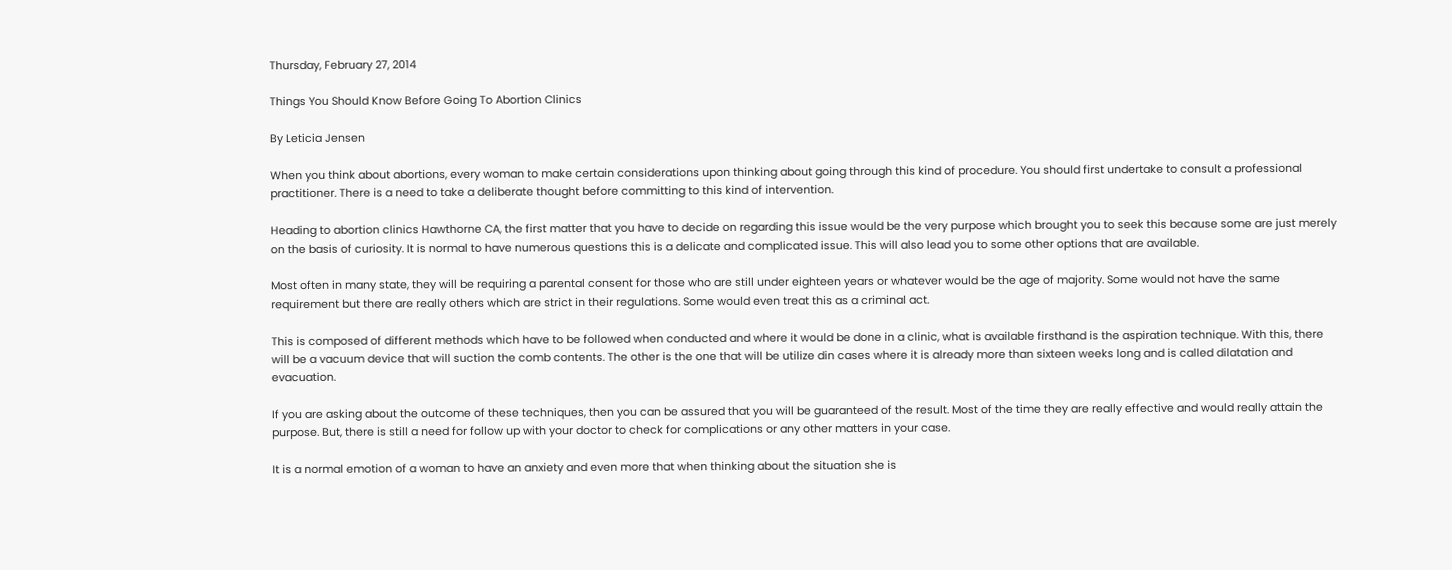Thursday, February 27, 2014

Things You Should Know Before Going To Abortion Clinics

By Leticia Jensen

When you think about abortions, every woman to make certain considerations upon thinking about going through this kind of procedure. You should first undertake to consult a professional practitioner. There is a need to take a deliberate thought before committing to this kind of intervention.

Heading to abortion clinics Hawthorne CA, the first matter that you have to decide on regarding this issue would be the very purpose which brought you to seek this because some are just merely on the basis of curiosity. It is normal to have numerous questions this is a delicate and complicated issue. This will also lead you to some other options that are available.

Most often in many state, they will be requiring a parental consent for those who are still under eighteen years or whatever would be the age of majority. Some would not have the same requirement but there are really others which are strict in their regulations. Some would even treat this as a criminal act.

This is composed of different methods which have to be followed when conducted and where it would be done in a clinic, what is available firsthand is the aspiration technique. With this, there will be a vacuum device that will suction the comb contents. The other is the one that will be utilize din cases where it is already more than sixteen weeks long and is called dilatation and evacuation.

If you are asking about the outcome of these techniques, then you can be assured that you will be guaranteed of the result. Most of the time they are really effective and would really attain the purpose. But, there is still a need for follow up with your doctor to check for complications or any other matters in your case.

It is a normal emotion of a woman to have an anxiety and even more that when thinking about the situation she is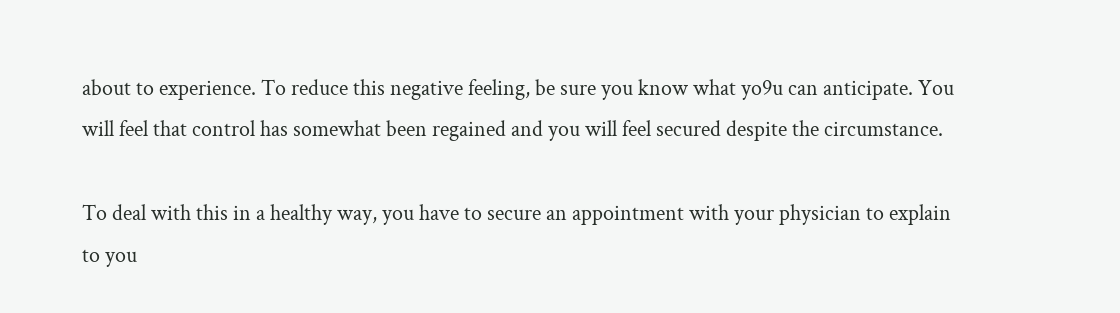about to experience. To reduce this negative feeling, be sure you know what yo9u can anticipate. You will feel that control has somewhat been regained and you will feel secured despite the circumstance.

To deal with this in a healthy way, you have to secure an appointment with your physician to explain to you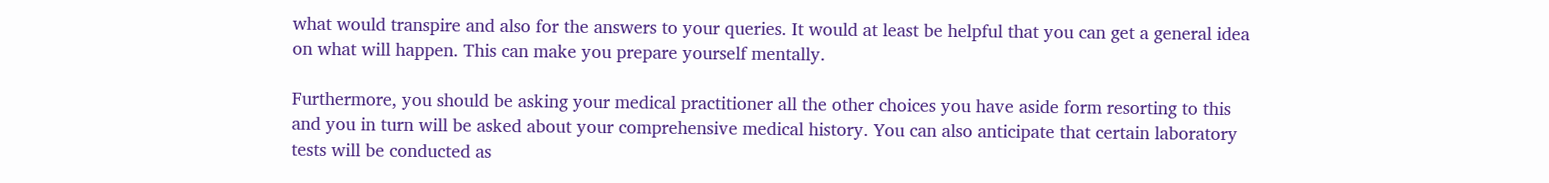what would transpire and also for the answers to your queries. It would at least be helpful that you can get a general idea on what will happen. This can make you prepare yourself mentally.

Furthermore, you should be asking your medical practitioner all the other choices you have aside form resorting to this and you in turn will be asked about your comprehensive medical history. You can also anticipate that certain laboratory tests will be conducted as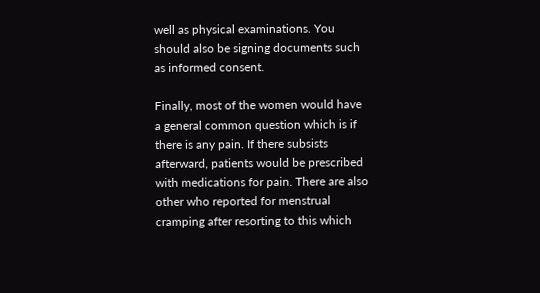well as physical examinations. You should also be signing documents such as informed consent.

Finally, most of the women would have a general common question which is if there is any pain. If there subsists afterward, patients would be prescribed with medications for pain. There are also other who reported for menstrual cramping after resorting to this which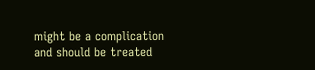might be a complication and should be treated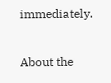immediately.

About the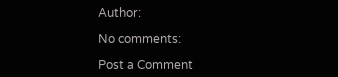Author:

No comments:

Post a Comment